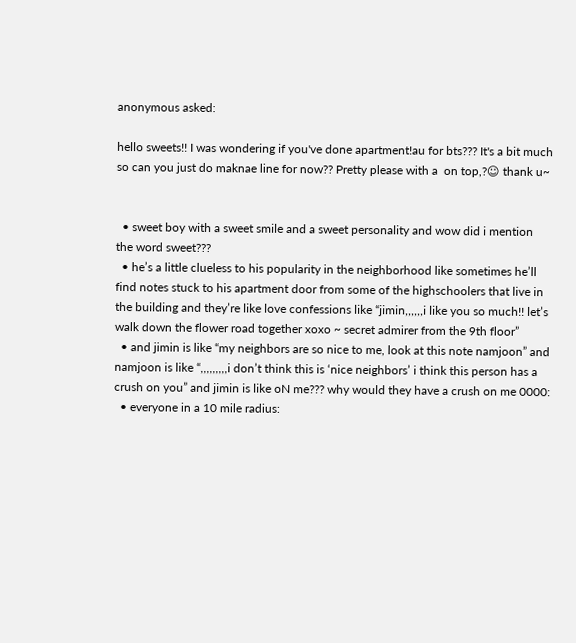anonymous asked:

hello sweets!! I was wondering if you've done apartment!au for bts??? It's a bit much so can you just do maknae line for now?? Pretty please with a  on top,?☺ thank u~


  • sweet boy with a sweet smile and a sweet personality and wow did i mention the word sweet???
  • he’s a little clueless to his popularity in the neighborhood like sometimes he’ll find notes stuck to his apartment door from some of the highschoolers that live in the building and they’re like love confessions like “jimin,,,,,,i like you so much!! let’s walk down the flower road together xoxo ~ secret admirer from the 9th floor”
  • and jimin is like “my neighbors are so nice to me, look at this note namjoon” and namjoon is like “,,,,,,,,,i don’t think this is ‘nice neighbors’ i think this person has a crush on you” and jimin is like oN me??? why would they have a crush on me 0000:
  • everyone in a 10 mile radius: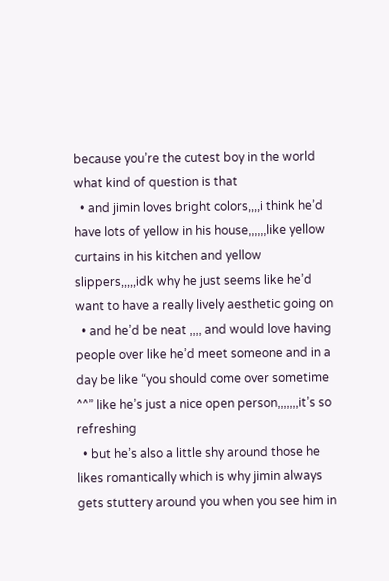because you’re the cutest boy in the world what kind of question is that
  • and jimin loves bright colors,,,,i think he’d have lots of yellow in his house,,,,,,like yellow curtains in his kitchen and yellow slippers,,,,,idk why he just seems like he’d want to have a really lively aesthetic going on
  • and he’d be neat ,,,, and would love having people over like he’d meet someone and in a day be like “you should come over sometime ^^” like he’s just a nice open person,,,,,,,it’s so refreshing
  • but he’s also a little shy around those he likes romantically which is why jimin always gets stuttery around you when you see him in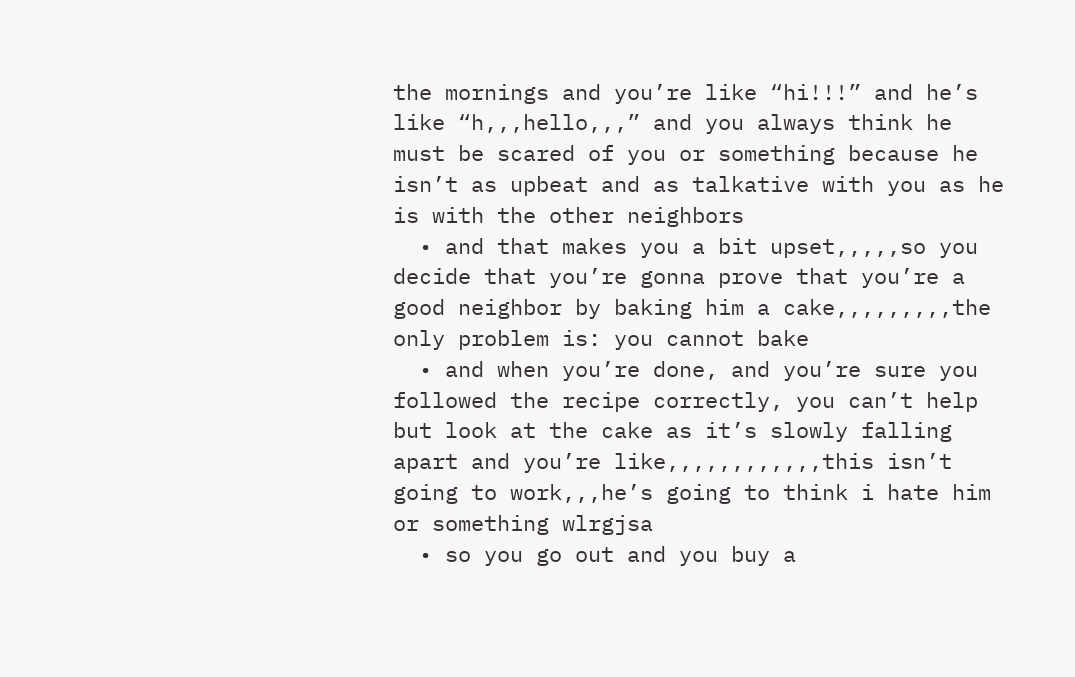the mornings and you’re like “hi!!!” and he’s like “h,,,hello,,,” and you always think he must be scared of you or something because he isn’t as upbeat and as talkative with you as he is with the other neighbors
  • and that makes you a bit upset,,,,,so you decide that you’re gonna prove that you’re a good neighbor by baking him a cake,,,,,,,,,the only problem is: you cannot bake
  • and when you’re done, and you’re sure you followed the recipe correctly, you can’t help but look at the cake as it’s slowly falling apart and you’re like,,,,,,,,,,,,this isn’t going to work,,,he’s going to think i hate him or something wlrgjsa
  • so you go out and you buy a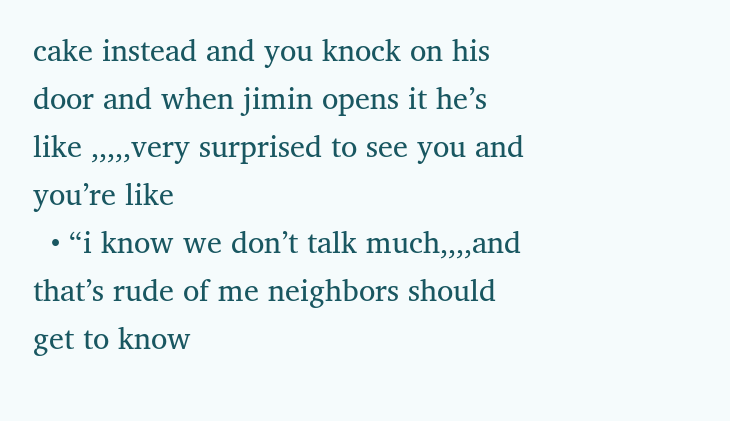cake instead and you knock on his door and when jimin opens it he’s like ,,,,,very surprised to see you and you’re like
  • “i know we don’t talk much,,,,and that’s rude of me neighbors should get to know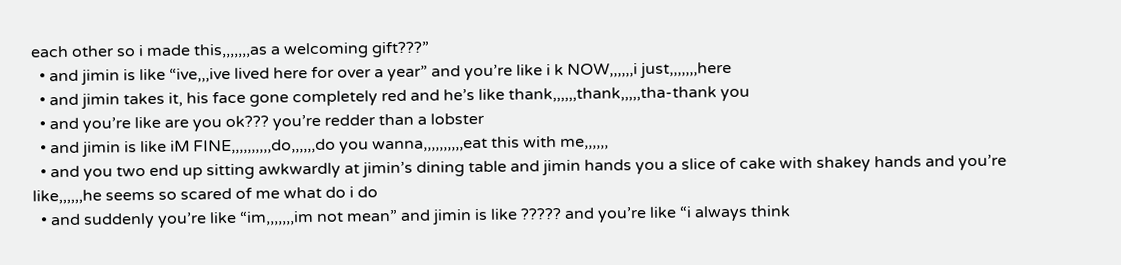each other so i made this,,,,,,,as a welcoming gift???”
  • and jimin is like “ive,,,ive lived here for over a year” and you’re like i k NOW,,,,,,i just,,,,,,,here
  • and jimin takes it, his face gone completely red and he’s like thank,,,,,,thank,,,,,tha-thank you
  • and you’re like are you ok??? you’re redder than a lobster
  • and jimin is like iM FINE,,,,,,,,,,do,,,,,,do you wanna,,,,,,,,,,eat this with me,,,,,,
  • and you two end up sitting awkwardly at jimin’s dining table and jimin hands you a slice of cake with shakey hands and you’re like,,,,,,he seems so scared of me what do i do
  • and suddenly you’re like “im,,,,,,,im not mean” and jimin is like ????? and you’re like “i always think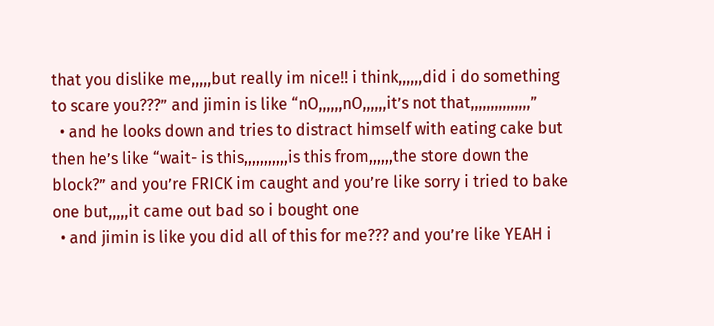that you dislike me,,,,,but really im nice!! i think,,,,,,did i do something to scare you???” and jimin is like “nO,,,,,,nO,,,,,,it’s not that,,,,,,,,,,,,,,,”
  • and he looks down and tries to distract himself with eating cake but then he’s like “wait- is this,,,,,,,,,,,is this from,,,,,,the store down the block?” and you’re FRICK im caught and you’re like sorry i tried to bake one but,,,,,it came out bad so i bought one
  • and jimin is like you did all of this for me??? and you’re like YEAH i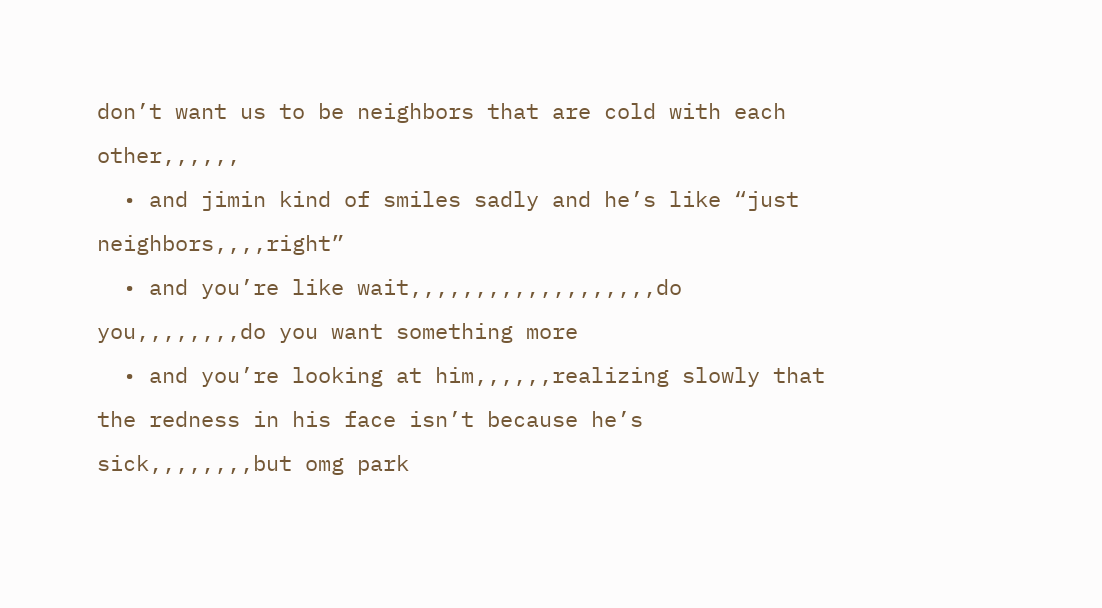don’t want us to be neighbors that are cold with each other,,,,,,
  • and jimin kind of smiles sadly and he’s like “just neighbors,,,,right”
  • and you’re like wait,,,,,,,,,,,,,,,,,,,do you,,,,,,,,do you want something more
  • and you’re looking at him,,,,,,realizing slowly that the redness in his face isn’t because he’s sick,,,,,,,,but omg park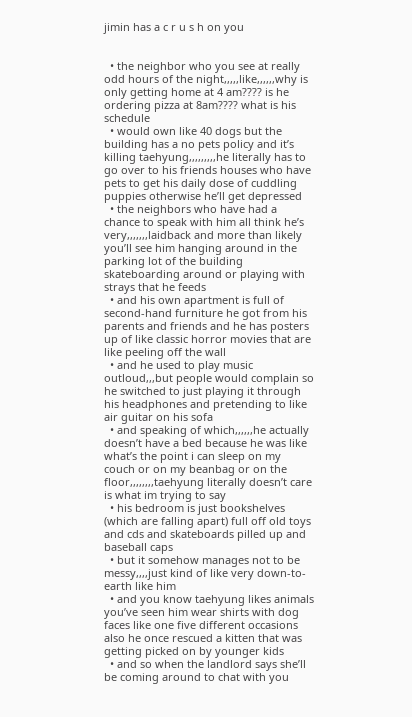jimin has a c r u s h on you


  • the neighbor who you see at really odd hours of the night,,,,,like,,,,,,why is only getting home at 4 am???? is he ordering pizza at 8am???? what is his schedule
  • would own like 40 dogs but the building has a no pets policy and it’s killing taehyung,,,,,,,,,he literally has to go over to his friends houses who have pets to get his daily dose of cuddling puppies otherwise he’ll get depressed
  • the neighbors who have had a chance to speak with him all think he’s very,,,,,,,laidback and more than likely you’ll see him hanging around in the parking lot of the building skateboarding around or playing with strays that he feeds
  • and his own apartment is full of second-hand furniture he got from his parents and friends and he has posters up of like classic horror movies that are like peeling off the wall
  • and he used to play music outloud,,,but people would complain so he switched to just playing it through his headphones and pretending to like air guitar on his sofa
  • and speaking of which,,,,,,he actually doesn’t have a bed because he was like what’s the point i can sleep on my couch or on my beanbag or on the floor,,,,,,,,taehyung literally doesn’t care is what im trying to say
  • his bedroom is just bookshelves (which are falling apart) full off old toys and cds and skateboards pilled up and baseball caps
  • but it somehow manages not to be messy,,,,just kind of like very down-to-earth like him
  • and you know taehyung likes animals you’ve seen him wear shirts with dog faces like one five different occasions also he once rescued a kitten that was getting picked on by younger kids
  • and so when the landlord says she’ll be coming around to chat with you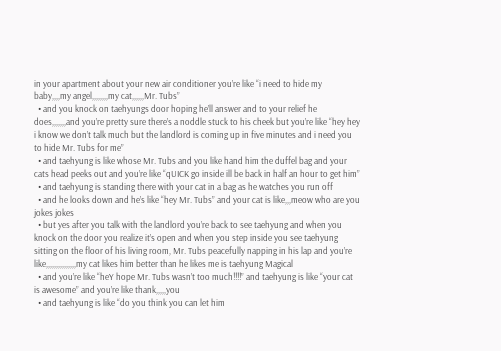in your apartment about your new air conditioner you’re like “i need to hide my baby,,,,my angel,,,,,,,,my cat,,,,,,Mr. Tubs”
  • and you knock on taehyungs door hoping he’ll answer and to your relief he does,,,,,,,and you’re pretty sure there’s a noddle stuck to his cheek but you’re like “hey hey i know we don’t talk much but the landlord is coming up in five minutes and i need you to hide Mr. Tubs for me”
  • and taehyung is like whose Mr. Tubs and you like hand him the duffel bag and your cats head peeks out and you’re like “qUICK go inside ill be back in half an hour to get him”
  • and taehyung is standing there with your cat in a bag as he watches you run off
  • and he looks down and he’s like “hey Mr. Tubs” and your cat is like,,,meow who are you jokes jokes
  • but yes after you talk with the landlord you’re back to see taehyung and when you knock on the door you realize it’s open and when you step inside you see taehyung sitting on the floor of his living room, Mr. Tubs peacefully napping in his lap and you’re like,,,,,,,,,,,,,,,my cat likes him better than he likes me is taehyung Magical
  • and you’re like “heY hope Mr. Tubs wasn’t too much!!!!” and taehyung is like “your cat is awesome” and you’re like thank,,,,,you
  • and taehyung is like “do you think you can let him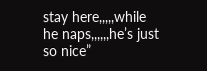stay here,,,,,while he naps,,,,,,he’s just so nice”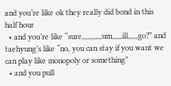and you’re like ok they really did bond in this half hour
  • and you’re like “sure,,,,,,,,,,um,,,,,ill,,,,,go?” and taehyung’s like “no, you can stay if you want we can play like monopoly or something”
  • and you pull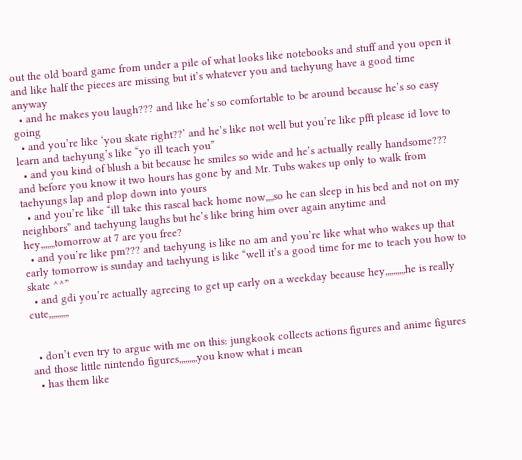out the old board game from under a pile of what looks like notebooks and stuff and you open it and like half the pieces are missing but it’s whatever you and taehyung have a good time anyway
  • and he makes you laugh??? and like he’s so comfortable to be around because he’s so easy going
  • and you’re like ‘you skate right??’ and he’s like not well but you’re like pfft please id love to learn and taehyung’s like “yo ill teach you”
  • and you kind of blush a bit because he smiles so wide and he’s actually really handsome??? and before you know it two hours has gone by and Mr. Tubs wakes up only to walk from taehyungs lap and plop down into yours
  • and you’re like “ill take this rascal back home now,,,,so he can sleep in his bed and not on my neighbors” and taehyung laughs but he’s like bring him over again anytime and hey,,,,,,,tomorrow at 7 are you free?
  • and you’re like pm??? and taehyung is like no am and you’re like what who wakes up that early tomorrow is sunday and taehyung is like “well it’s a good time for me to teach you how to skate ^^”
  • and gdi you’re actually agreeing to get up early on a weekday because hey,,,,,,,,,,he is really cute,,,,,,,,,,


  • don’t even try to argue with me on this: jungkook collects actions figures and anime figures and those little nintendo figures,,,,,,,,,you know what i mean
  • has them like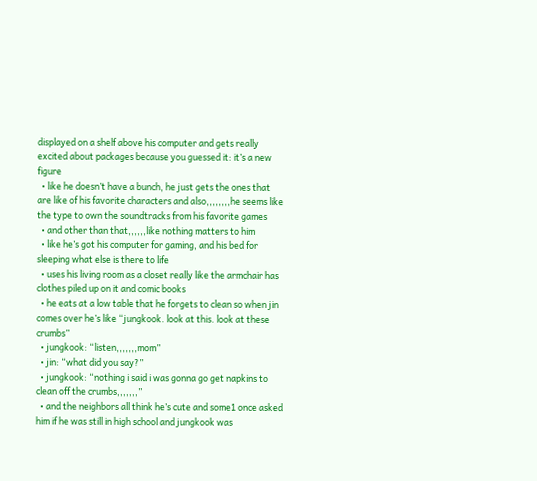displayed on a shelf above his computer and gets really excited about packages because you guessed it: it’s a new figure
  • like he doesn’t have a bunch, he just gets the ones that are like of his favorite characters and also,,,,,,,,he seems like the type to own the soundtracks from his favorite games
  • and other than that,,,,,,like nothing matters to him
  • like he’s got his computer for gaming, and his bed for sleeping what else is there to life
  • uses his living room as a closet really like the armchair has clothes piled up on it and comic books
  • he eats at a low table that he forgets to clean so when jin comes over he’s like “jungkook. look at this. look at these crumbs”
  • jungkook: “listen,,,,,,,mom”
  • jin: “what did you say?”
  • jungkook: “nothing i said i was gonna go get napkins to clean off the crumbs,,,,,,,”
  • and the neighbors all think he’s cute and some1 once asked him if he was still in high school and jungkook was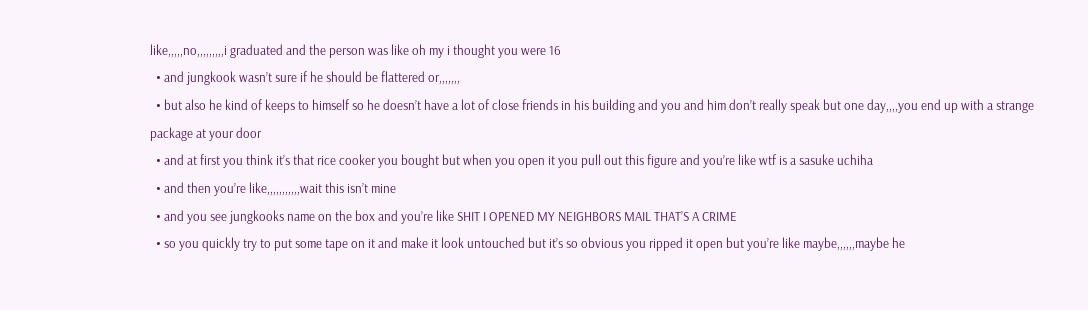like,,,,,no,,,,,,,,,i graduated and the person was like oh my i thought you were 16
  • and jungkook wasn’t sure if he should be flattered or,,,,,,,
  • but also he kind of keeps to himself so he doesn’t have a lot of close friends in his building and you and him don’t really speak but one day,,,,you end up with a strange package at your door
  • and at first you think it’s that rice cooker you bought but when you open it you pull out this figure and you’re like wtf is a sasuke uchiha
  • and then you’re like,,,,,,,,,,,wait this isn’t mine
  • and you see jungkooks name on the box and you’re like SHIT I OPENED MY NEIGHBORS MAIL THAT’S A CRIME
  • so you quickly try to put some tape on it and make it look untouched but it’s so obvious you ripped it open but you’re like maybe,,,,,,maybe he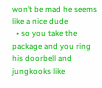won’t be mad he seems like a nice dude
  • so you take the package and you ring his doorbell and jungkooks like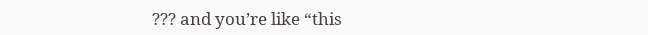??? and you’re like “this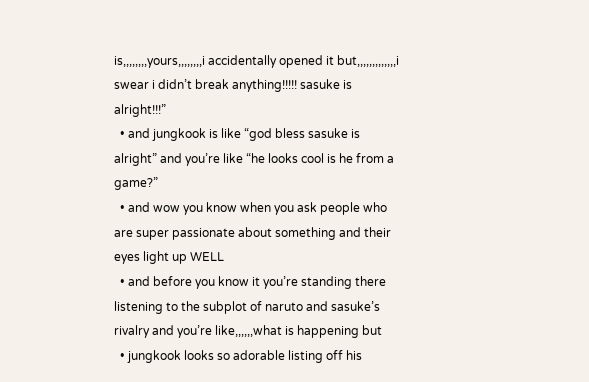is,,,,,,,,yours,,,,,,,,i accidentally opened it but,,,,,,,,,,,,,i swear i didn’t break anything!!!!! sasuke is alright!!!”
  • and jungkook is like “god bless sasuke is alright” and you’re like “he looks cool is he from a game?”
  • and wow you know when you ask people who are super passionate about something and their eyes light up WELL
  • and before you know it you’re standing there listening to the subplot of naruto and sasuke’s rivalry and you’re like,,,,,,what is happening but
  • jungkook looks so adorable listing off his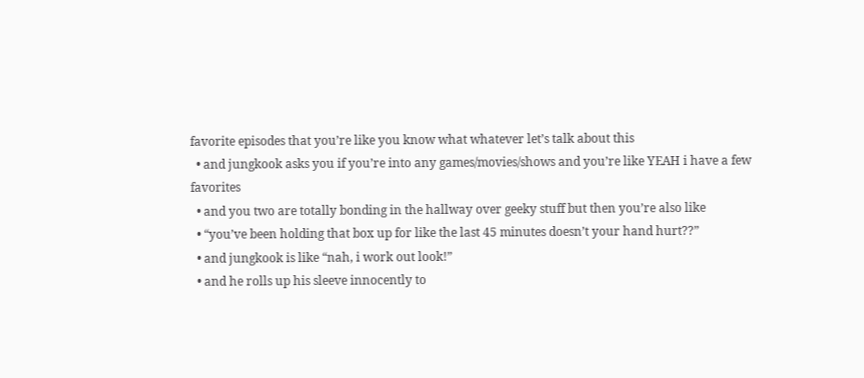favorite episodes that you’re like you know what whatever let’s talk about this
  • and jungkook asks you if you’re into any games/movies/shows and you’re like YEAH i have a few favorites
  • and you two are totally bonding in the hallway over geeky stuff but then you’re also like
  • “you’ve been holding that box up for like the last 45 minutes doesn’t your hand hurt??”
  • and jungkook is like “nah, i work out look!”
  • and he rolls up his sleeve innocently to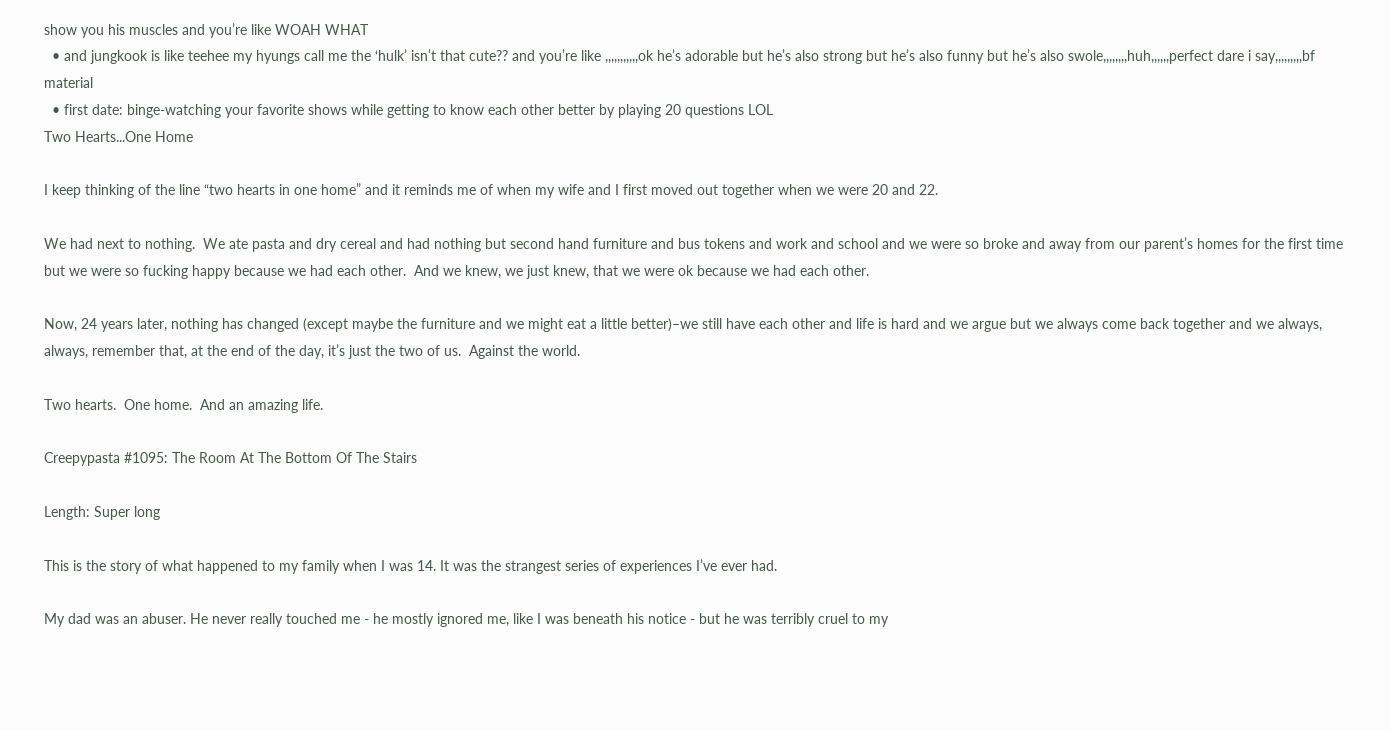show you his muscles and you’re like WOAH WHAT
  • and jungkook is like teehee my hyungs call me the ‘hulk’ isn’t that cute?? and you’re like ,,,,,,,,,,,ok he’s adorable but he’s also strong but he’s also funny but he’s also swole,,,,,,,,huh,,,,,,perfect dare i say,,,,,,,,,bf material
  • first date: binge-watching your favorite shows while getting to know each other better by playing 20 questions LOL
Two Hearts...One Home

I keep thinking of the line “two hearts in one home” and it reminds me of when my wife and I first moved out together when we were 20 and 22.

We had next to nothing.  We ate pasta and dry cereal and had nothing but second hand furniture and bus tokens and work and school and we were so broke and away from our parent’s homes for the first time but we were so fucking happy because we had each other.  And we knew, we just knew, that we were ok because we had each other.

Now, 24 years later, nothing has changed (except maybe the furniture and we might eat a little better)–we still have each other and life is hard and we argue but we always come back together and we always, always, remember that, at the end of the day, it’s just the two of us.  Against the world.

Two hearts.  One home.  And an amazing life.

Creepypasta #1095: The Room At The Bottom Of The Stairs

Length: Super long

This is the story of what happened to my family when I was 14. It was the strangest series of experiences I’ve ever had.

My dad was an abuser. He never really touched me - he mostly ignored me, like I was beneath his notice - but he was terribly cruel to my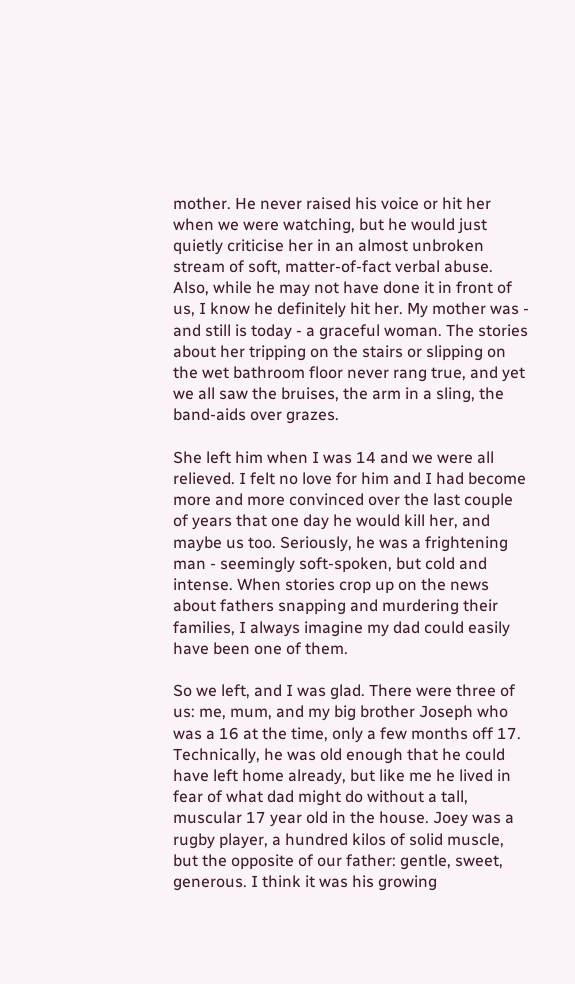mother. He never raised his voice or hit her when we were watching, but he would just quietly criticise her in an almost unbroken stream of soft, matter-of-fact verbal abuse. Also, while he may not have done it in front of us, I know he definitely hit her. My mother was - and still is today - a graceful woman. The stories about her tripping on the stairs or slipping on the wet bathroom floor never rang true, and yet we all saw the bruises, the arm in a sling, the band-aids over grazes.

She left him when I was 14 and we were all relieved. I felt no love for him and I had become more and more convinced over the last couple of years that one day he would kill her, and maybe us too. Seriously, he was a frightening man - seemingly soft-spoken, but cold and intense. When stories crop up on the news about fathers snapping and murdering their families, I always imagine my dad could easily have been one of them.

So we left, and I was glad. There were three of us: me, mum, and my big brother Joseph who was a 16 at the time, only a few months off 17. Technically, he was old enough that he could have left home already, but like me he lived in fear of what dad might do without a tall, muscular 17 year old in the house. Joey was a rugby player, a hundred kilos of solid muscle, but the opposite of our father: gentle, sweet, generous. I think it was his growing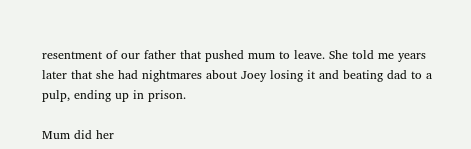resentment of our father that pushed mum to leave. She told me years later that she had nightmares about Joey losing it and beating dad to a pulp, ending up in prison.

Mum did her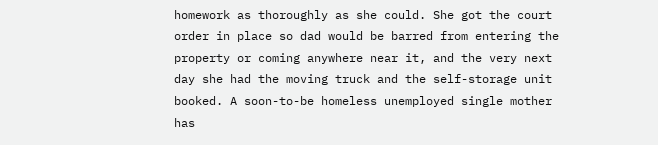homework as thoroughly as she could. She got the court order in place so dad would be barred from entering the property or coming anywhere near it, and the very next day she had the moving truck and the self-storage unit booked. A soon-to-be homeless unemployed single mother has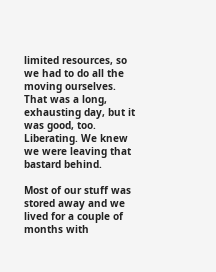limited resources, so we had to do all the moving ourselves. That was a long, exhausting day, but it was good, too. Liberating. We knew we were leaving that bastard behind.

Most of our stuff was stored away and we lived for a couple of months with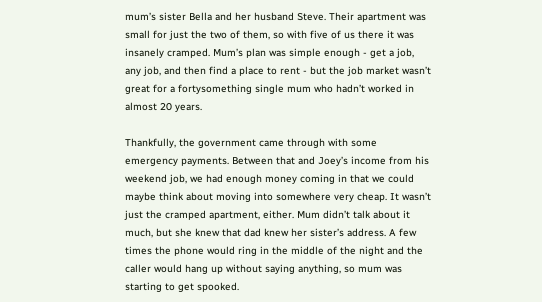mum’s sister Bella and her husband Steve. Their apartment was small for just the two of them, so with five of us there it was insanely cramped. Mum’s plan was simple enough - get a job, any job, and then find a place to rent - but the job market wasn’t great for a fortysomething single mum who hadn’t worked in almost 20 years.

Thankfully, the government came through with some emergency payments. Between that and Joey’s income from his weekend job, we had enough money coming in that we could maybe think about moving into somewhere very cheap. It wasn’t just the cramped apartment, either. Mum didn’t talk about it much, but she knew that dad knew her sister’s address. A few times the phone would ring in the middle of the night and the caller would hang up without saying anything, so mum was starting to get spooked.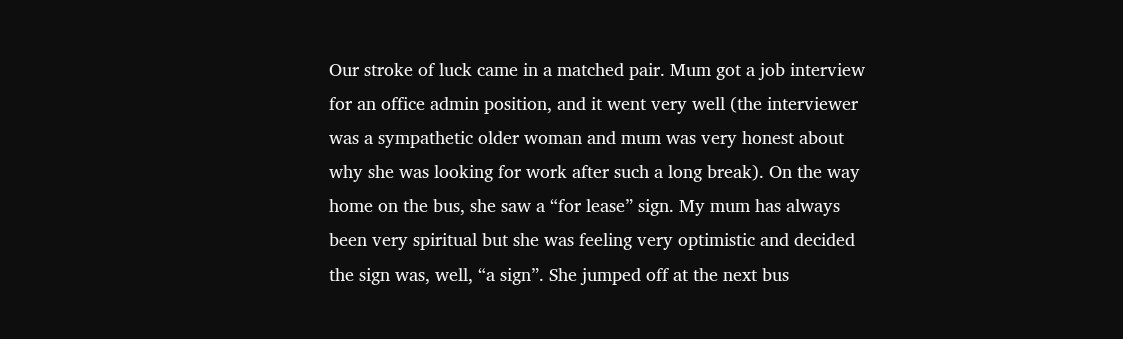Our stroke of luck came in a matched pair. Mum got a job interview for an office admin position, and it went very well (the interviewer was a sympathetic older woman and mum was very honest about why she was looking for work after such a long break). On the way home on the bus, she saw a “for lease” sign. My mum has always been very spiritual but she was feeling very optimistic and decided the sign was, well, “a sign”. She jumped off at the next bus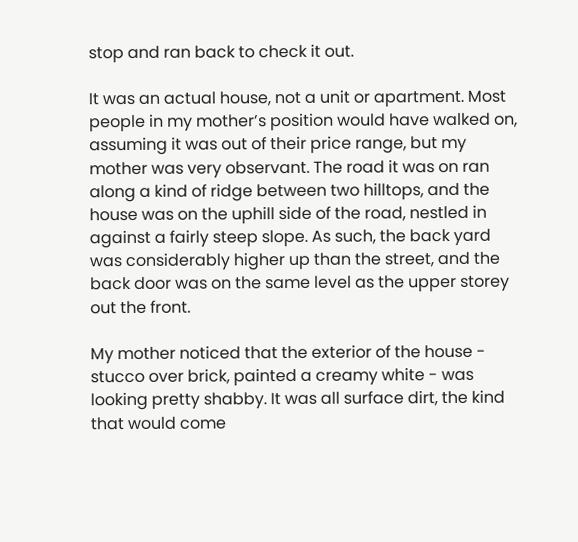stop and ran back to check it out.

It was an actual house, not a unit or apartment. Most people in my mother’s position would have walked on, assuming it was out of their price range, but my mother was very observant. The road it was on ran along a kind of ridge between two hilltops, and the house was on the uphill side of the road, nestled in against a fairly steep slope. As such, the back yard was considerably higher up than the street, and the back door was on the same level as the upper storey out the front.

My mother noticed that the exterior of the house - stucco over brick, painted a creamy white - was looking pretty shabby. It was all surface dirt, the kind that would come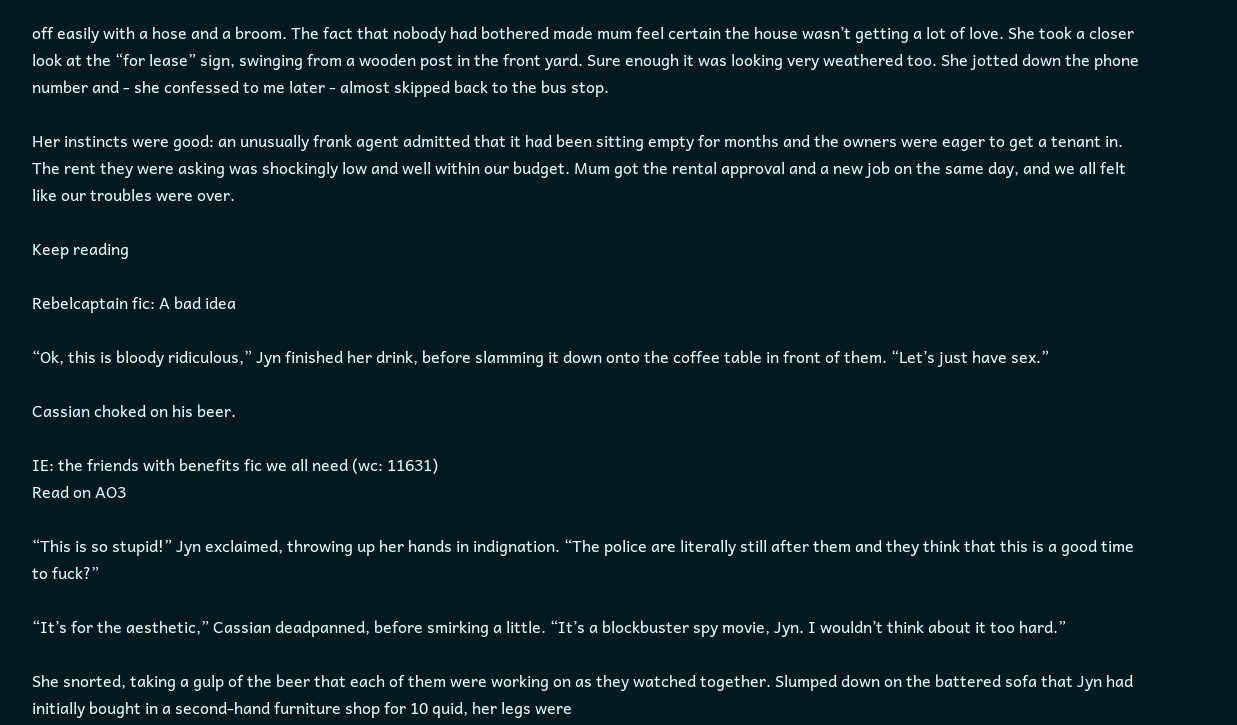off easily with a hose and a broom. The fact that nobody had bothered made mum feel certain the house wasn’t getting a lot of love. She took a closer look at the “for lease” sign, swinging from a wooden post in the front yard. Sure enough it was looking very weathered too. She jotted down the phone number and - she confessed to me later - almost skipped back to the bus stop.

Her instincts were good: an unusually frank agent admitted that it had been sitting empty for months and the owners were eager to get a tenant in. The rent they were asking was shockingly low and well within our budget. Mum got the rental approval and a new job on the same day, and we all felt like our troubles were over.

Keep reading

Rebelcaptain fic: A bad idea

“Ok, this is bloody ridiculous,” Jyn finished her drink, before slamming it down onto the coffee table in front of them. “Let’s just have sex.”

Cassian choked on his beer.

IE: the friends with benefits fic we all need (wc: 11631)
Read on AO3

“This is so stupid!” Jyn exclaimed, throwing up her hands in indignation. “The police are literally still after them and they think that this is a good time to fuck?”

“It’s for the aesthetic,” Cassian deadpanned, before smirking a little. “It’s a blockbuster spy movie, Jyn. I wouldn’t think about it too hard.”

She snorted, taking a gulp of the beer that each of them were working on as they watched together. Slumped down on the battered sofa that Jyn had initially bought in a second-hand furniture shop for 10 quid, her legs were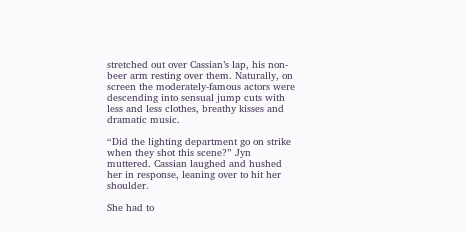stretched out over Cassian’s lap, his non-beer arm resting over them. Naturally, on screen the moderately-famous actors were descending into sensual jump cuts with less and less clothes, breathy kisses and dramatic music.

“Did the lighting department go on strike when they shot this scene?” Jyn muttered. Cassian laughed and hushed her in response, leaning over to hit her shoulder.

She had to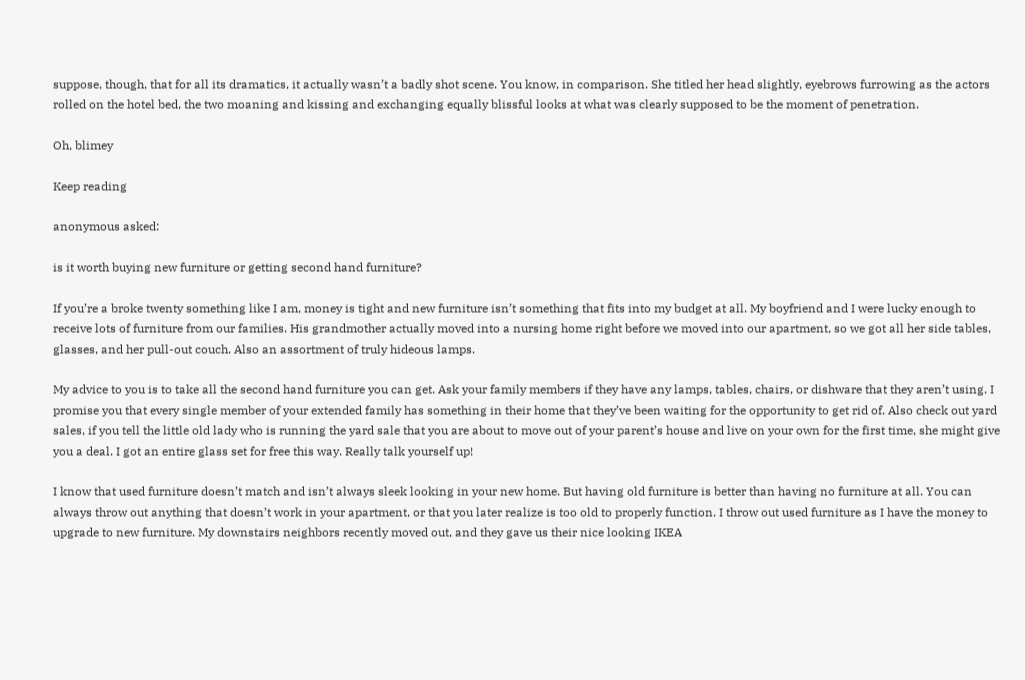suppose, though, that for all its dramatics, it actually wasn’t a badly shot scene. You know, in comparison. She titled her head slightly, eyebrows furrowing as the actors rolled on the hotel bed, the two moaning and kissing and exchanging equally blissful looks at what was clearly supposed to be the moment of penetration.

Oh, blimey

Keep reading

anonymous asked:

is it worth buying new furniture or getting second hand furniture?

If you’re a broke twenty something like I am, money is tight and new furniture isn’t something that fits into my budget at all. My boyfriend and I were lucky enough to receive lots of furniture from our families. His grandmother actually moved into a nursing home right before we moved into our apartment, so we got all her side tables, glasses, and her pull-out couch. Also an assortment of truly hideous lamps.

My advice to you is to take all the second hand furniture you can get. Ask your family members if they have any lamps, tables, chairs, or dishware that they aren’t using. I promise you that every single member of your extended family has something in their home that they’ve been waiting for the opportunity to get rid of. Also check out yard sales, if you tell the little old lady who is running the yard sale that you are about to move out of your parent’s house and live on your own for the first time, she might give you a deal. I got an entire glass set for free this way. Really talk yourself up!

I know that used furniture doesn’t match and isn’t always sleek looking in your new home. But having old furniture is better than having no furniture at all. You can always throw out anything that doesn’t work in your apartment, or that you later realize is too old to properly function. I throw out used furniture as I have the money to upgrade to new furniture. My downstairs neighbors recently moved out, and they gave us their nice looking IKEA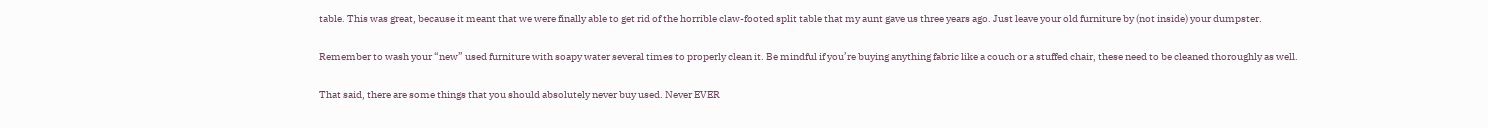table. This was great, because it meant that we were finally able to get rid of the horrible claw-footed split table that my aunt gave us three years ago. Just leave your old furniture by (not inside) your dumpster.

Remember to wash your “new” used furniture with soapy water several times to properly clean it. Be mindful if you’re buying anything fabric like a couch or a stuffed chair, these need to be cleaned thoroughly as well.

That said, there are some things that you should absolutely never buy used. Never EVER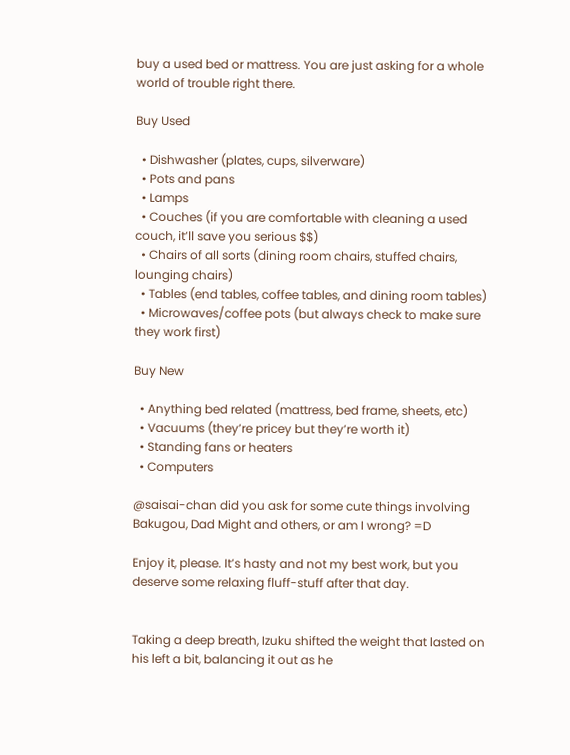buy a used bed or mattress. You are just asking for a whole world of trouble right there.

Buy Used

  • Dishwasher (plates, cups, silverware)
  • Pots and pans
  • Lamps
  • Couches (if you are comfortable with cleaning a used couch, it’ll save you serious $$)
  • Chairs of all sorts (dining room chairs, stuffed chairs, lounging chairs)
  • Tables (end tables, coffee tables, and dining room tables)
  • Microwaves/coffee pots (but always check to make sure they work first)

Buy New

  • Anything bed related (mattress, bed frame, sheets, etc)
  • Vacuums (they’re pricey but they’re worth it)
  • Standing fans or heaters
  • Computers

@saisai-chan did you ask for some cute things involving Bakugou, Dad Might and others, or am I wrong? =D

Enjoy it, please. It’s hasty and not my best work, but you deserve some relaxing fluff-stuff after that day.


Taking a deep breath, Izuku shifted the weight that lasted on his left a bit, balancing it out as he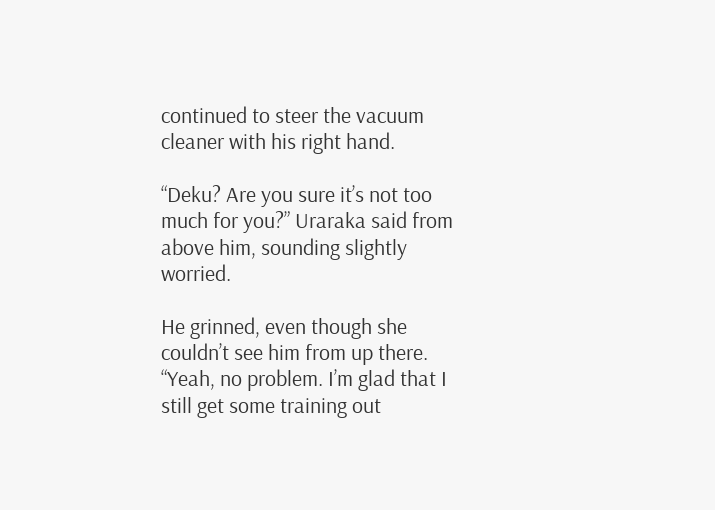continued to steer the vacuum cleaner with his right hand.

“Deku? Are you sure it’s not too much for you?” Uraraka said from above him, sounding slightly worried.

He grinned, even though she couldn’t see him from up there. “Yeah, no problem. I’m glad that I still get some training out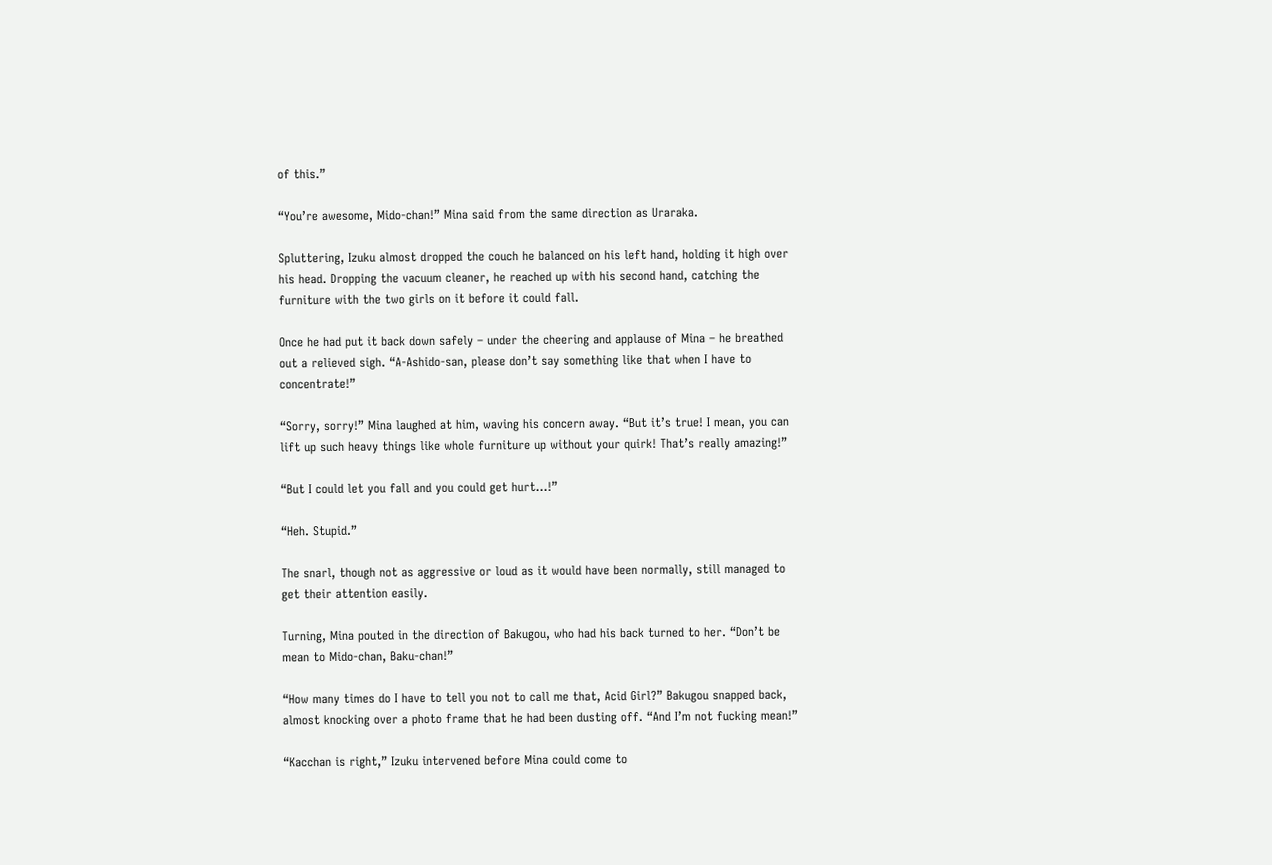of this.”

“You’re awesome, Mido-chan!” Mina said from the same direction as Uraraka.

Spluttering, Izuku almost dropped the couch he balanced on his left hand, holding it high over his head. Dropping the vacuum cleaner, he reached up with his second hand, catching the furniture with the two girls on it before it could fall.

Once he had put it back down safely – under the cheering and applause of Mina – he breathed out a relieved sigh. “A-Ashido-san, please don’t say something like that when I have to concentrate!”

“Sorry, sorry!” Mina laughed at him, waving his concern away. “But it’s true! I mean, you can lift up such heavy things like whole furniture up without your quirk! That’s really amazing!”

“But I could let you fall and you could get hurt…!”

“Heh. Stupid.”

The snarl, though not as aggressive or loud as it would have been normally, still managed to get their attention easily.

Turning, Mina pouted in the direction of Bakugou, who had his back turned to her. “Don’t be mean to Mido-chan, Baku-chan!”

“How many times do I have to tell you not to call me that, Acid Girl?” Bakugou snapped back, almost knocking over a photo frame that he had been dusting off. “And I’m not fucking mean!”

“Kacchan is right,” Izuku intervened before Mina could come to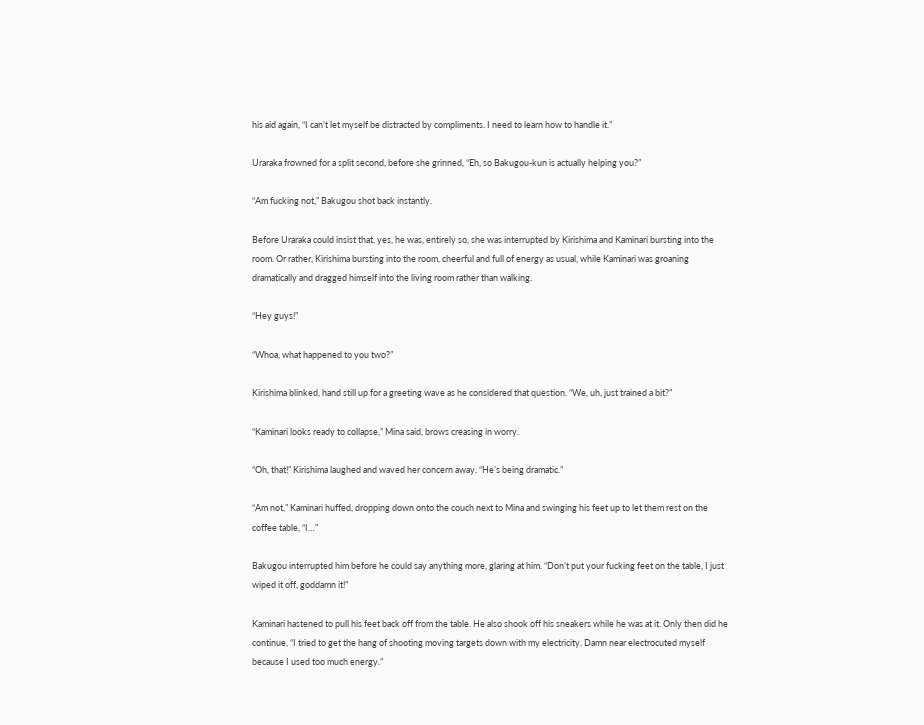his aid again, “I can’t let myself be distracted by compliments. I need to learn how to handle it.”

Uraraka frowned for a split second, before she grinned, “Eh, so Bakugou-kun is actually helping you?”

“Am fucking not,” Bakugou shot back instantly.

Before Uraraka could insist that, yes, he was, entirely so, she was interrupted by Kirishima and Kaminari bursting into the room. Or rather, Kirishima bursting into the room, cheerful and full of energy as usual, while Kaminari was groaning dramatically and dragged himself into the living room rather than walking.

“Hey guys!”

“Whoa, what happened to you two?”

Kirishima blinked, hand still up for a greeting wave as he considered that question. “We, uh, just trained a bit?”

“Kaminari looks ready to collapse,” Mina said, brows creasing in worry.

“Oh, that!” Kirishima laughed and waved her concern away. “He’s being dramatic.”

“Am not,” Kaminari huffed, dropping down onto the couch next to Mina and swinging his feet up to let them rest on the coffee table, “I…”

Bakugou interrupted him before he could say anything more, glaring at him. “Don’t put your fucking feet on the table, I just wiped it off, goddamn it!”

Kaminari hastened to pull his feet back off from the table. He also shook off his sneakers while he was at it. Only then did he continue, “I tried to get the hang of shooting moving targets down with my electricity. Damn near electrocuted myself because I used too much energy.”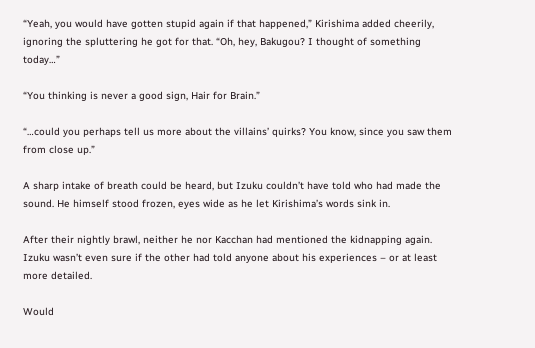“Yeah, you would have gotten stupid again if that happened,” Kirishima added cheerily, ignoring the spluttering he got for that. “Oh, hey, Bakugou? I thought of something today…”

“You thinking is never a good sign, Hair for Brain.”

“…could you perhaps tell us more about the villains’ quirks? You know, since you saw them from close up.”

A sharp intake of breath could be heard, but Izuku couldn’t have told who had made the sound. He himself stood frozen, eyes wide as he let Kirishima’s words sink in.

After their nightly brawl, neither he nor Kacchan had mentioned the kidnapping again. Izuku wasn’t even sure if the other had told anyone about his experiences – or at least more detailed.

Would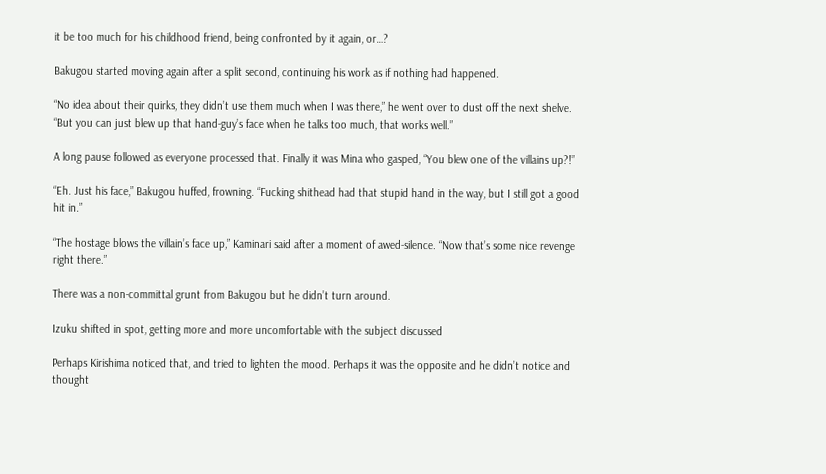it be too much for his childhood friend, being confronted by it again, or…?

Bakugou started moving again after a split second, continuing his work as if nothing had happened.

“No idea about their quirks, they didn’t use them much when I was there,” he went over to dust off the next shelve. “But you can just blew up that hand-guy’s face when he talks too much, that works well.”

A long pause followed as everyone processed that. Finally it was Mina who gasped, “You blew one of the villains up?!”

“Eh. Just his face,” Bakugou huffed, frowning. “Fucking shithead had that stupid hand in the way, but I still got a good hit in.”

“The hostage blows the villain’s face up,” Kaminari said after a moment of awed-silence. “Now that’s some nice revenge right there.”

There was a non-committal grunt from Bakugou but he didn’t turn around.

Izuku shifted in spot, getting more and more uncomfortable with the subject discussed

Perhaps Kirishima noticed that, and tried to lighten the mood. Perhaps it was the opposite and he didn’t notice and thought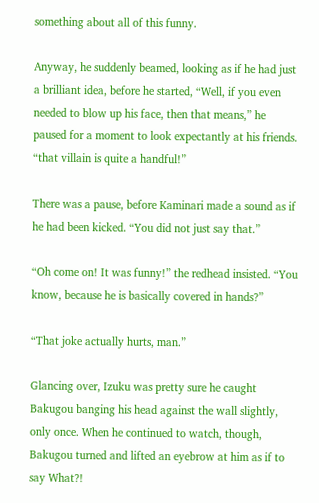something about all of this funny.

Anyway, he suddenly beamed, looking as if he had just a brilliant idea, before he started, “Well, if you even needed to blow up his face, then that means,” he paused for a moment to look expectantly at his friends. “that villain is quite a handful!”

There was a pause, before Kaminari made a sound as if he had been kicked. “You did not just say that.”

“Oh come on! It was funny!” the redhead insisted. “You know, because he is basically covered in hands?”

“That joke actually hurts, man.”

Glancing over, Izuku was pretty sure he caught Bakugou banging his head against the wall slightly, only once. When he continued to watch, though, Bakugou turned and lifted an eyebrow at him as if to say What?!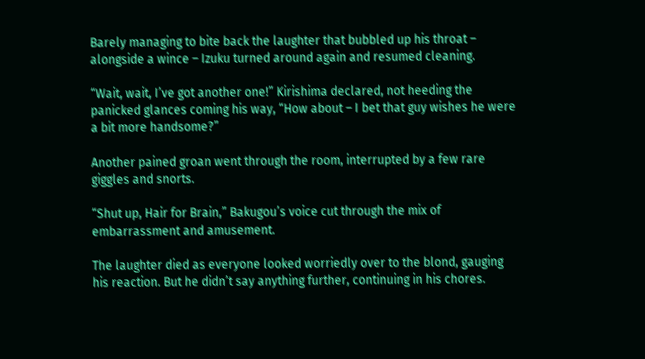Barely managing to bite back the laughter that bubbled up his throat – alongside a wince – Izuku turned around again and resumed cleaning.

“Wait, wait, I’ve got another one!” Kirishima declared, not heeding the panicked glances coming his way, “How about – I bet that guy wishes he were a bit more handsome?”

Another pained groan went through the room, interrupted by a few rare giggles and snorts.

“Shut up, Hair for Brain,” Bakugou’s voice cut through the mix of embarrassment and amusement.

The laughter died as everyone looked worriedly over to the blond, gauging his reaction. But he didn’t say anything further, continuing in his chores.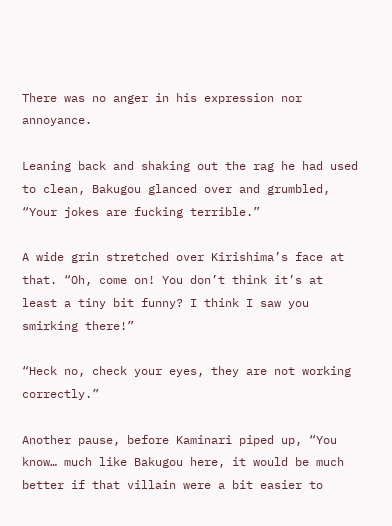There was no anger in his expression nor annoyance.

Leaning back and shaking out the rag he had used to clean, Bakugou glanced over and grumbled, “Your jokes are fucking terrible.”

A wide grin stretched over Kirishima’s face at that. “Oh, come on! You don’t think it’s at least a tiny bit funny? I think I saw you smirking there!”

“Heck no, check your eyes, they are not working correctly.”

Another pause, before Kaminari piped up, “You know… much like Bakugou here, it would be much better if that villain were a bit easier to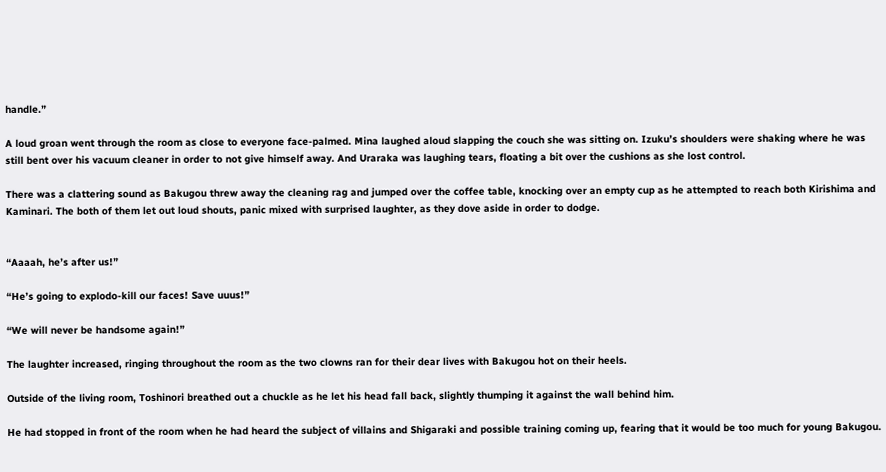handle.”

A loud groan went through the room as close to everyone face-palmed. Mina laughed aloud slapping the couch she was sitting on. Izuku’s shoulders were shaking where he was still bent over his vacuum cleaner in order to not give himself away. And Uraraka was laughing tears, floating a bit over the cushions as she lost control.

There was a clattering sound as Bakugou threw away the cleaning rag and jumped over the coffee table, knocking over an empty cup as he attempted to reach both Kirishima and Kaminari. The both of them let out loud shouts, panic mixed with surprised laughter, as they dove aside in order to dodge.


“Aaaah, he’s after us!”

“He’s going to explodo-kill our faces! Save uuus!”

“We will never be handsome again!”

The laughter increased, ringing throughout the room as the two clowns ran for their dear lives with Bakugou hot on their heels.

Outside of the living room, Toshinori breathed out a chuckle as he let his head fall back, slightly thumping it against the wall behind him.

He had stopped in front of the room when he had heard the subject of villains and Shigaraki and possible training coming up, fearing that it would be too much for young Bakugou.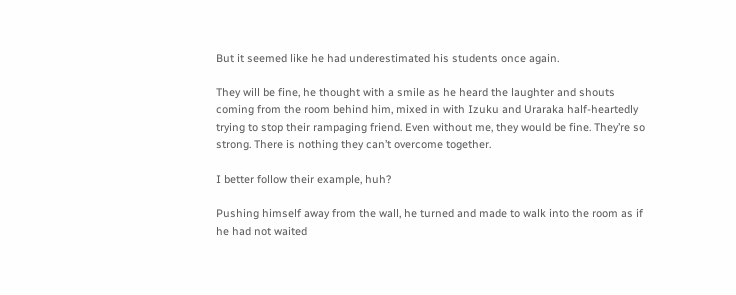But it seemed like he had underestimated his students once again.

They will be fine, he thought with a smile as he heard the laughter and shouts coming from the room behind him, mixed in with Izuku and Uraraka half-heartedly trying to stop their rampaging friend. Even without me, they would be fine. They’re so strong. There is nothing they can’t overcome together.

I better follow their example, huh?

Pushing himself away from the wall, he turned and made to walk into the room as if he had not waited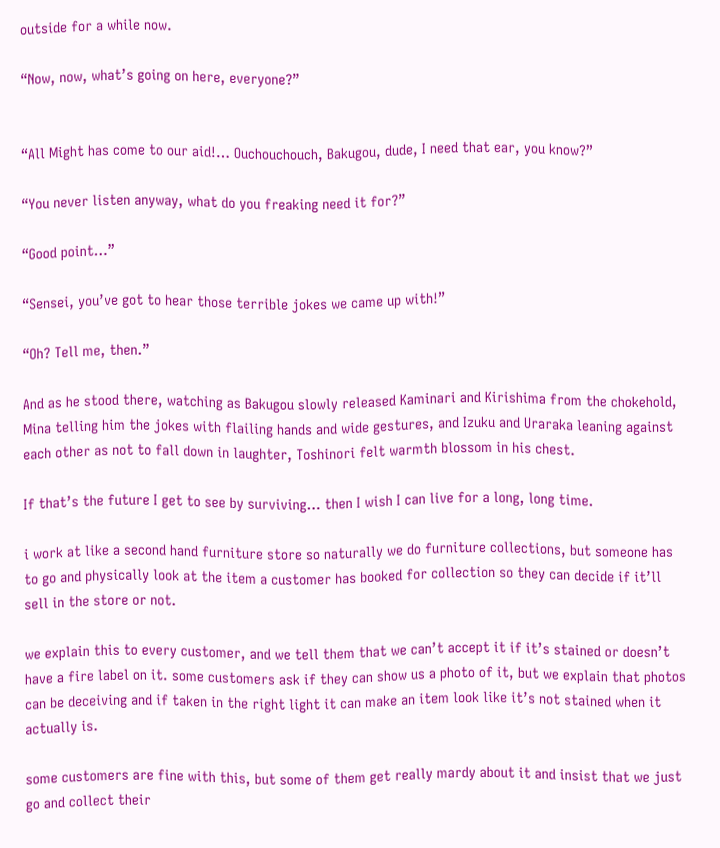outside for a while now.

“Now, now, what’s going on here, everyone?”


“All Might has come to our aid!… Ouchouchouch, Bakugou, dude, I need that ear, you know?”

“You never listen anyway, what do you freaking need it for?”

“Good point…”

“Sensei, you’ve got to hear those terrible jokes we came up with!”

“Oh? Tell me, then.”

And as he stood there, watching as Bakugou slowly released Kaminari and Kirishima from the chokehold, Mina telling him the jokes with flailing hands and wide gestures, and Izuku and Uraraka leaning against each other as not to fall down in laughter, Toshinori felt warmth blossom in his chest.

If that’s the future I get to see by surviving… then I wish I can live for a long, long time.

i work at like a second hand furniture store so naturally we do furniture collections, but someone has to go and physically look at the item a customer has booked for collection so they can decide if it’ll sell in the store or not.

we explain this to every customer, and we tell them that we can’t accept it if it’s stained or doesn’t have a fire label on it. some customers ask if they can show us a photo of it, but we explain that photos can be deceiving and if taken in the right light it can make an item look like it’s not stained when it actually is.

some customers are fine with this, but some of them get really mardy about it and insist that we just go and collect their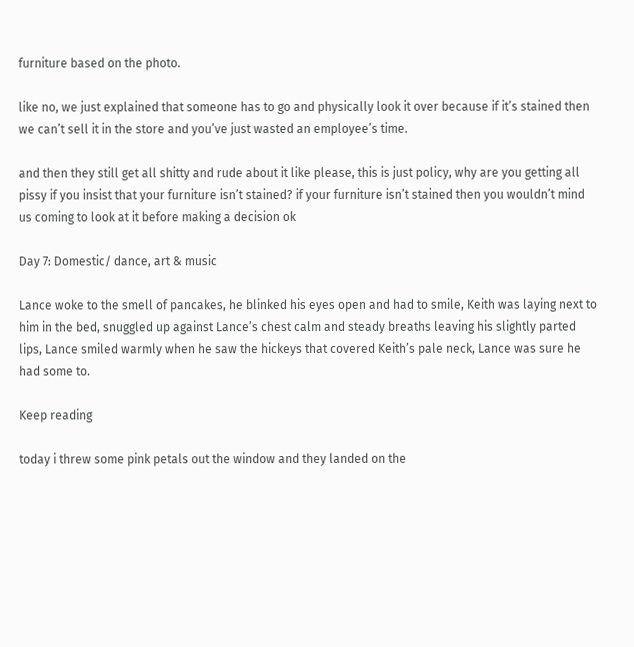furniture based on the photo.

like no, we just explained that someone has to go and physically look it over because if it’s stained then we can’t sell it in the store and you’ve just wasted an employee’s time.

and then they still get all shitty and rude about it like please, this is just policy, why are you getting all pissy if you insist that your furniture isn’t stained? if your furniture isn’t stained then you wouldn’t mind us coming to look at it before making a decision ok

Day 7: Domestic/ dance, art & music

Lance woke to the smell of pancakes, he blinked his eyes open and had to smile, Keith was laying next to him in the bed, snuggled up against Lance’s chest calm and steady breaths leaving his slightly parted lips, Lance smiled warmly when he saw the hickeys that covered Keith’s pale neck, Lance was sure he had some to.

Keep reading

today i threw some pink petals out the window and they landed on the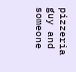pizzeria guy and someone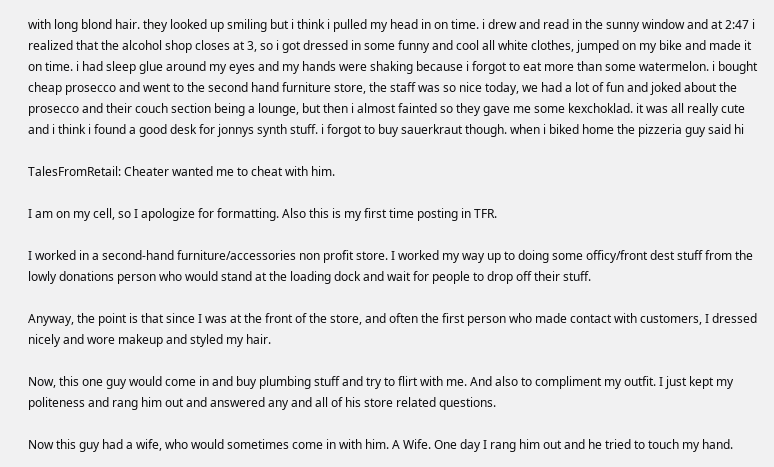with long blond hair. they looked up smiling but i think i pulled my head in on time. i drew and read in the sunny window and at 2:47 i realized that the alcohol shop closes at 3, so i got dressed in some funny and cool all white clothes, jumped on my bike and made it on time. i had sleep glue around my eyes and my hands were shaking because i forgot to eat more than some watermelon. i bought cheap prosecco and went to the second hand furniture store, the staff was so nice today, we had a lot of fun and joked about the prosecco and their couch section being a lounge, but then i almost fainted so they gave me some kexchoklad. it was all really cute and i think i found a good desk for jonnys synth stuff. i forgot to buy sauerkraut though. when i biked home the pizzeria guy said hi

TalesFromRetail: Cheater wanted me to cheat with him.

I am on my cell, so I apologize for formatting. Also this is my first time posting in TFR.

I worked in a second-hand furniture/accessories non profit store. I worked my way up to doing some officy/front dest stuff from the lowly donations person who would stand at the loading dock and wait for people to drop off their stuff.

Anyway, the point is that since I was at the front of the store, and often the first person who made contact with customers, I dressed nicely and wore makeup and styled my hair.

Now, this one guy would come in and buy plumbing stuff and try to flirt with me. And also to compliment my outfit. I just kept my politeness and rang him out and answered any and all of his store related questions.

Now this guy had a wife, who would sometimes come in with him. A Wife. One day I rang him out and he tried to touch my hand.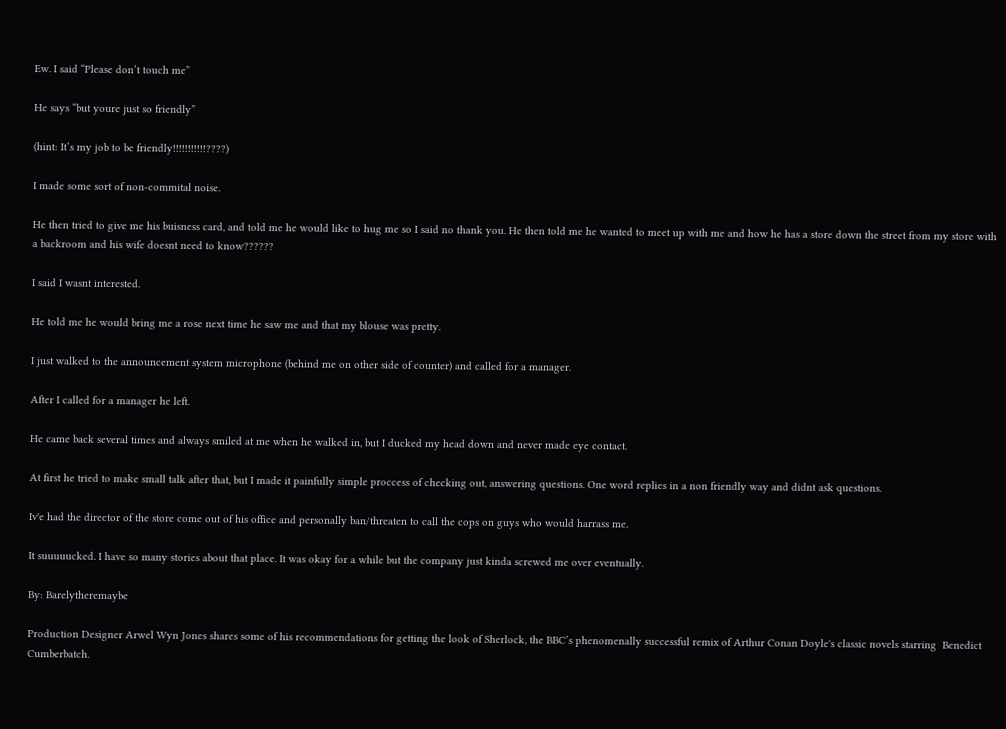Ew. I said “Please don’t touch me”

He says “but youre just so friendly”

(hint: It’s my job to be friendly!!!!!!!!!!!????)

I made some sort of non-commital noise.

He then tried to give me his buisness card, and told me he would like to hug me so I said no thank you. He then told me he wanted to meet up with me and how he has a store down the street from my store with a backroom and his wife doesnt need to know??????

I said I wasnt interested.

He told me he would bring me a rose next time he saw me and that my blouse was pretty.

I just walked to the announcement system microphone (behind me on other side of counter) and called for a manager.

After I called for a manager he left.

He came back several times and always smiled at me when he walked in, but I ducked my head down and never made eye contact.

At first he tried to make small talk after that, but I made it painfully simple proccess of checking out, answering questions. One word replies in a non friendly way and didnt ask questions.

Iv'e had the director of the store come out of his office and personally ban/threaten to call the cops on guys who would harrass me.

It suuuuucked. I have so many stories about that place. It was okay for a while but the company just kinda screwed me over eventually.

By: Barelytheremaybe

Production Designer Arwel Wyn Jones shares some of his recommendations for getting the look of Sherlock, the BBC’s phenomenally successful remix of Arthur Conan Doyle's classic novels starring  Benedict Cumberbatch.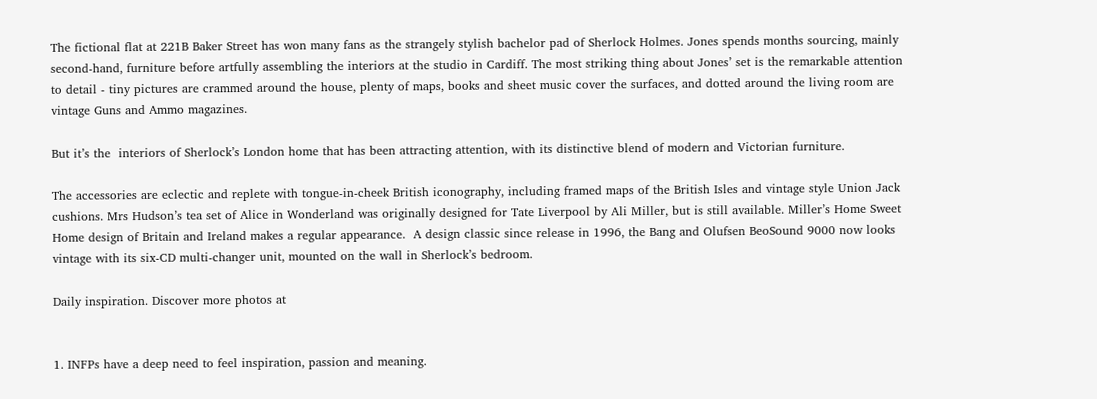The fictional flat at 221B Baker Street has won many fans as the strangely stylish bachelor pad of Sherlock Holmes. Jones spends months sourcing, mainly second-hand, furniture before artfully assembling the interiors at the studio in Cardiff. The most striking thing about Jones’ set is the remarkable attention to detail - tiny pictures are crammed around the house, plenty of maps, books and sheet music cover the surfaces, and dotted around the living room are vintage Guns and Ammo magazines.

But it’s the  interiors of Sherlock’s London home that has been attracting attention, with its distinctive blend of modern and Victorian furniture.

The accessories are eclectic and replete with tongue-in-cheek British iconography, including framed maps of the British Isles and vintage style Union Jack cushions. Mrs Hudson’s tea set of Alice in Wonderland was originally designed for Tate Liverpool by Ali Miller, but is still available. Miller’s Home Sweet Home design of Britain and Ireland makes a regular appearance.  A design classic since release in 1996, the Bang and Olufsen BeoSound 9000 now looks vintage with its six-CD multi-changer unit, mounted on the wall in Sherlock’s bedroom.

Daily inspiration. Discover more photos at


1. INFPs have a deep need to feel inspiration, passion and meaning.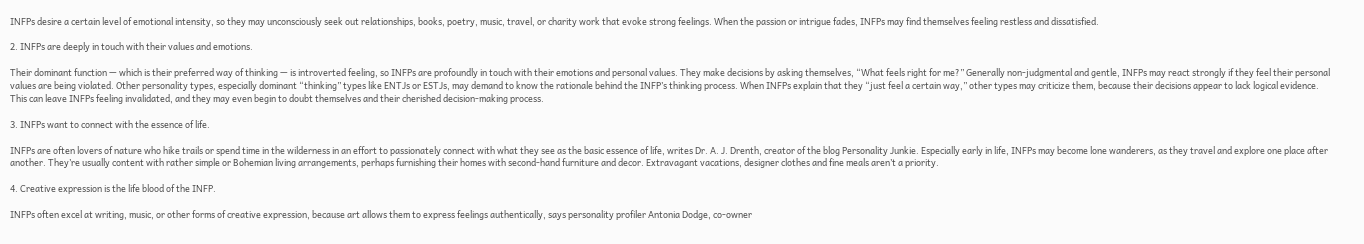INFPs desire a certain level of emotional intensity, so they may unconsciously seek out relationships, books, poetry, music, travel, or charity work that evoke strong feelings. When the passion or intrigue fades, INFPs may find themselves feeling restless and dissatisfied.

2. INFPs are deeply in touch with their values and emotions.

Their dominant function — which is their preferred way of thinking — is introverted feeling, so INFPs are profoundly in touch with their emotions and personal values. They make decisions by asking themselves, “What feels right for me?” Generally non-judgmental and gentle, INFPs may react strongly if they feel their personal values are being violated. Other personality types, especially dominant “thinking” types like ENTJs or ESTJs, may demand to know the rationale behind the INFP’s thinking process. When INFPs explain that they “just feel a certain way,” other types may criticize them, because their decisions appear to lack logical evidence. This can leave INFPs feeling invalidated, and they may even begin to doubt themselves and their cherished decision-making process.

3. INFPs want to connect with the essence of life.

INFPs are often lovers of nature who hike trails or spend time in the wilderness in an effort to passionately connect with what they see as the basic essence of life, writes Dr. A. J. Drenth, creator of the blog Personality Junkie. Especially early in life, INFPs may become lone wanderers, as they travel and explore one place after another. They’re usually content with rather simple or Bohemian living arrangements, perhaps furnishing their homes with second-hand furniture and decor. Extravagant vacations, designer clothes and fine meals aren’t a priority.

4. Creative expression is the life blood of the INFP.

INFPs often excel at writing, music, or other forms of creative expression, because art allows them to express feelings authentically, says personality profiler Antonia Dodge, co-owner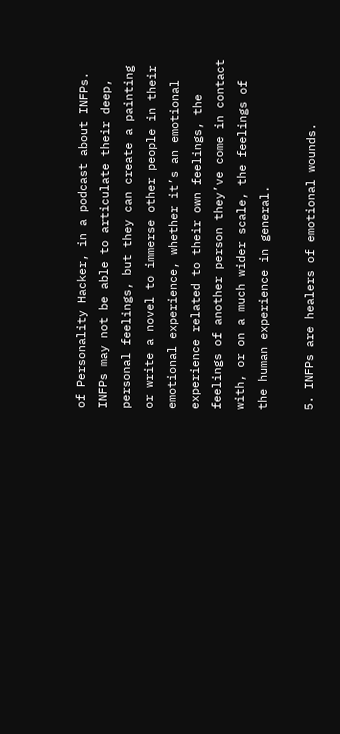of Personality Hacker, in a podcast about INFPs. INFPs may not be able to articulate their deep, personal feelings, but they can create a painting or write a novel to immerse other people in their emotional experience, whether it’s an emotional experience related to their own feelings, the feelings of another person they’ve come in contact with, or on a much wider scale, the feelings of the human experience in general.

5. INFPs are healers of emotional wounds.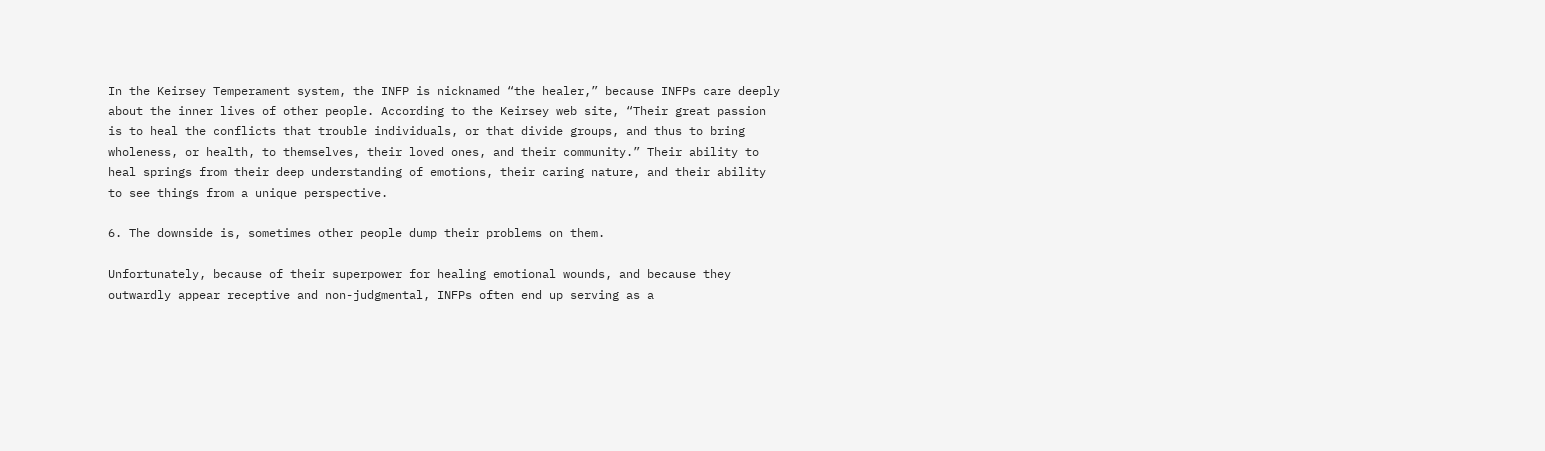In the Keirsey Temperament system, the INFP is nicknamed “the healer,” because INFPs care deeply about the inner lives of other people. According to the Keirsey web site, “Their great passion is to heal the conflicts that trouble individuals, or that divide groups, and thus to bring wholeness, or health, to themselves, their loved ones, and their community.” Their ability to heal springs from their deep understanding of emotions, their caring nature, and their ability to see things from a unique perspective.

6. The downside is, sometimes other people dump their problems on them.

Unfortunately, because of their superpower for healing emotional wounds, and because they outwardly appear receptive and non-judgmental, INFPs often end up serving as a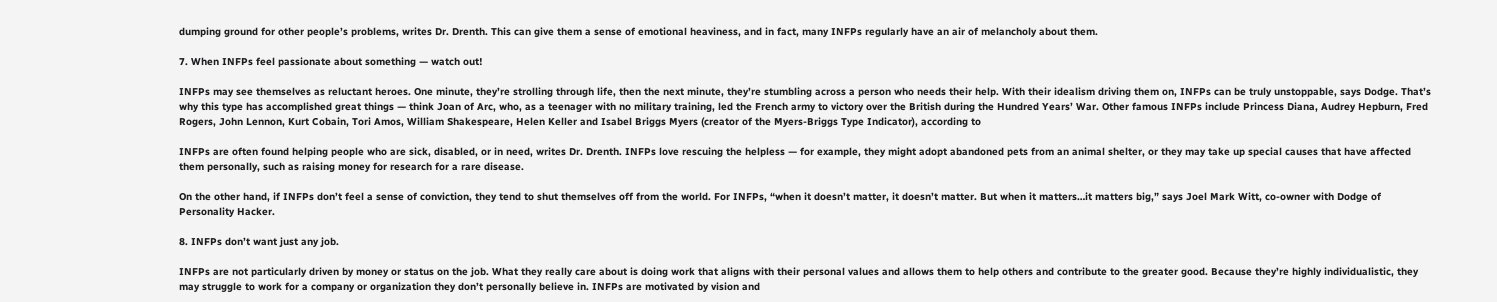dumping ground for other people’s problems, writes Dr. Drenth. This can give them a sense of emotional heaviness, and in fact, many INFPs regularly have an air of melancholy about them.

7. When INFPs feel passionate about something — watch out!

INFPs may see themselves as reluctant heroes. One minute, they’re strolling through life, then the next minute, they’re stumbling across a person who needs their help. With their idealism driving them on, INFPs can be truly unstoppable, says Dodge. That’s why this type has accomplished great things — think Joan of Arc, who, as a teenager with no military training, led the French army to victory over the British during the Hundred Years’ War. Other famous INFPs include Princess Diana, Audrey Hepburn, Fred Rogers, John Lennon, Kurt Cobain, Tori Amos, William Shakespeare, Helen Keller and Isabel Briggs Myers (creator of the Myers-Briggs Type Indicator), according to

INFPs are often found helping people who are sick, disabled, or in need, writes Dr. Drenth. INFPs love rescuing the helpless — for example, they might adopt abandoned pets from an animal shelter, or they may take up special causes that have affected them personally, such as raising money for research for a rare disease.

On the other hand, if INFPs don’t feel a sense of conviction, they tend to shut themselves off from the world. For INFPs, “when it doesn’t matter, it doesn’t matter. But when it matters…it matters big,” says Joel Mark Witt, co-owner with Dodge of Personality Hacker.

8. INFPs don’t want just any job.

INFPs are not particularly driven by money or status on the job. What they really care about is doing work that aligns with their personal values and allows them to help others and contribute to the greater good. Because they’re highly individualistic, they may struggle to work for a company or organization they don’t personally believe in. INFPs are motivated by vision and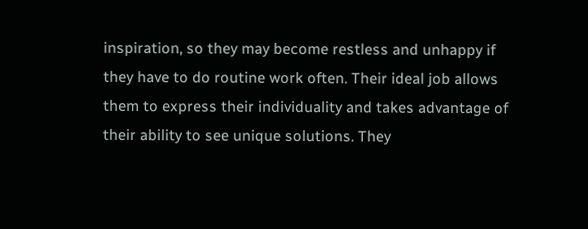inspiration, so they may become restless and unhappy if they have to do routine work often. Their ideal job allows them to express their individuality and takes advantage of their ability to see unique solutions. They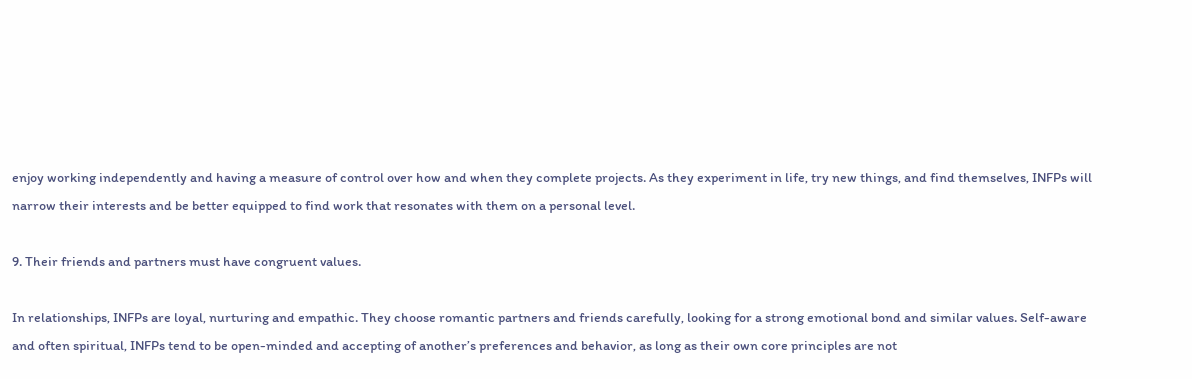enjoy working independently and having a measure of control over how and when they complete projects. As they experiment in life, try new things, and find themselves, INFPs will narrow their interests and be better equipped to find work that resonates with them on a personal level.

9. Their friends and partners must have congruent values.

In relationships, INFPs are loyal, nurturing and empathic. They choose romantic partners and friends carefully, looking for a strong emotional bond and similar values. Self-aware and often spiritual, INFPs tend to be open-minded and accepting of another’s preferences and behavior, as long as their own core principles are not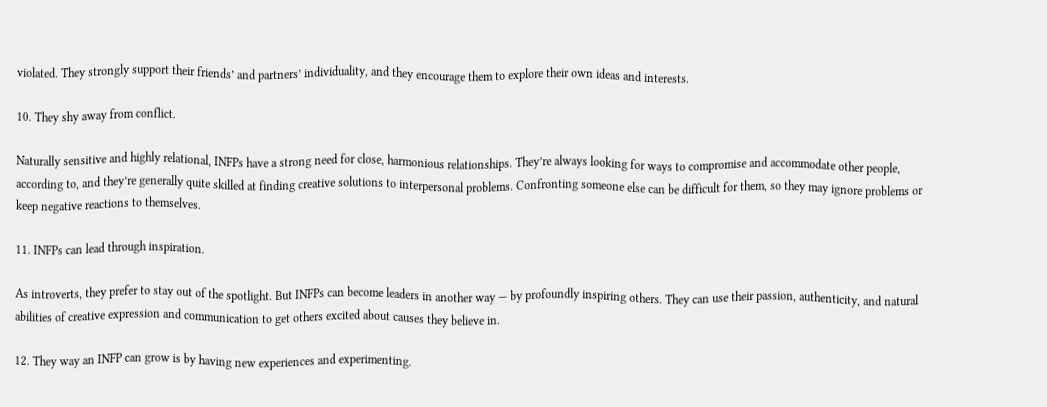violated. They strongly support their friends’ and partners’ individuality, and they encourage them to explore their own ideas and interests.

10. They shy away from conflict.

Naturally sensitive and highly relational, INFPs have a strong need for close, harmonious relationships. They’re always looking for ways to compromise and accommodate other people, according to, and they’re generally quite skilled at finding creative solutions to interpersonal problems. Confronting someone else can be difficult for them, so they may ignore problems or keep negative reactions to themselves.

11. INFPs can lead through inspiration.

As introverts, they prefer to stay out of the spotlight. But INFPs can become leaders in another way — by profoundly inspiring others. They can use their passion, authenticity, and natural abilities of creative expression and communication to get others excited about causes they believe in.

12. They way an INFP can grow is by having new experiences and experimenting.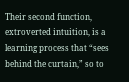Their second function, extroverted intuition, is a learning process that “sees behind the curtain,” so to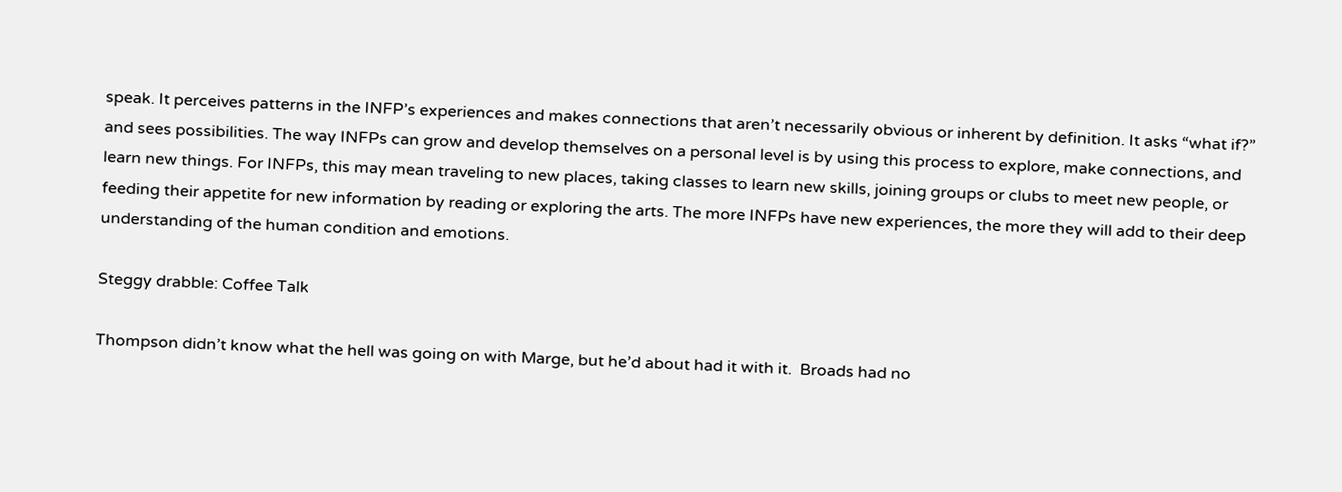speak. It perceives patterns in the INFP’s experiences and makes connections that aren’t necessarily obvious or inherent by definition. It asks “what if?” and sees possibilities. The way INFPs can grow and develop themselves on a personal level is by using this process to explore, make connections, and learn new things. For INFPs, this may mean traveling to new places, taking classes to learn new skills, joining groups or clubs to meet new people, or feeding their appetite for new information by reading or exploring the arts. The more INFPs have new experiences, the more they will add to their deep understanding of the human condition and emotions.

Steggy drabble: Coffee Talk

Thompson didn’t know what the hell was going on with Marge, but he’d about had it with it.  Broads had no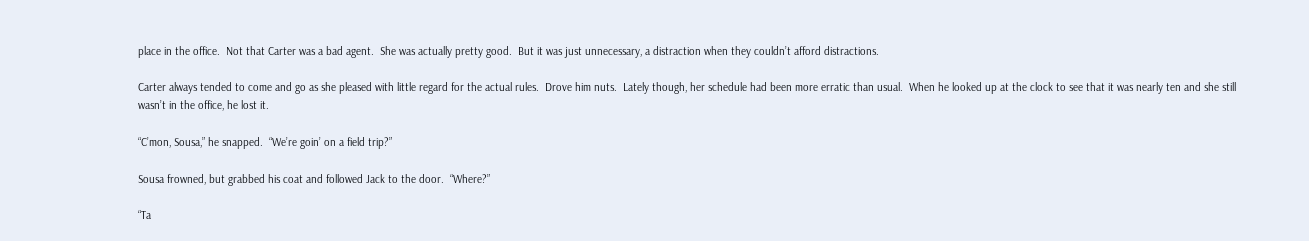place in the office.  Not that Carter was a bad agent.  She was actually pretty good.  But it was just unnecessary, a distraction when they couldn’t afford distractions.

Carter always tended to come and go as she pleased with little regard for the actual rules.  Drove him nuts.  Lately though, her schedule had been more erratic than usual.  When he looked up at the clock to see that it was nearly ten and she still wasn’t in the office, he lost it.

“C’mon, Sousa,” he snapped.  “We’re goin’ on a field trip?”

Sousa frowned, but grabbed his coat and followed Jack to the door.  “Where?”

“Ta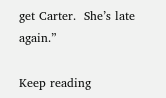get Carter.  She’s late again.”

Keep reading